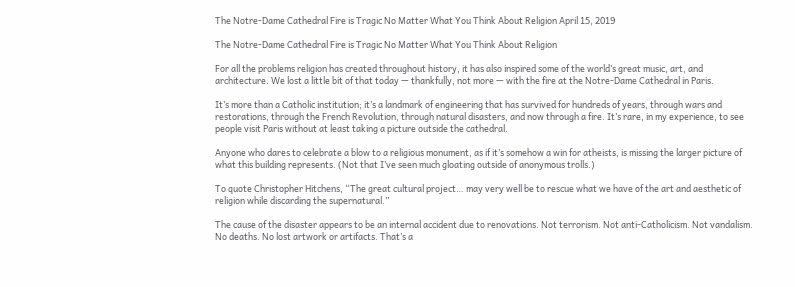The Notre-Dame Cathedral Fire is Tragic No Matter What You Think About Religion April 15, 2019

The Notre-Dame Cathedral Fire is Tragic No Matter What You Think About Religion

For all the problems religion has created throughout history, it has also inspired some of the world’s great music, art, and architecture. We lost a little bit of that today — thankfully, not more — with the fire at the Notre-Dame Cathedral in Paris.

It’s more than a Catholic institution; it’s a landmark of engineering that has survived for hundreds of years, through wars and restorations, through the French Revolution, through natural disasters, and now through a fire. It’s rare, in my experience, to see people visit Paris without at least taking a picture outside the cathedral.

Anyone who dares to celebrate a blow to a religious monument, as if it’s somehow a win for atheists, is missing the larger picture of what this building represents. (Not that I’ve seen much gloating outside of anonymous trolls.)

To quote Christopher Hitchens, “The great cultural project… may very well be to rescue what we have of the art and aesthetic of religion while discarding the supernatural.”

The cause of the disaster appears to be an internal accident due to renovations. Not terrorism. Not anti-Catholicism. Not vandalism. No deaths. No lost artwork or artifacts. That’s a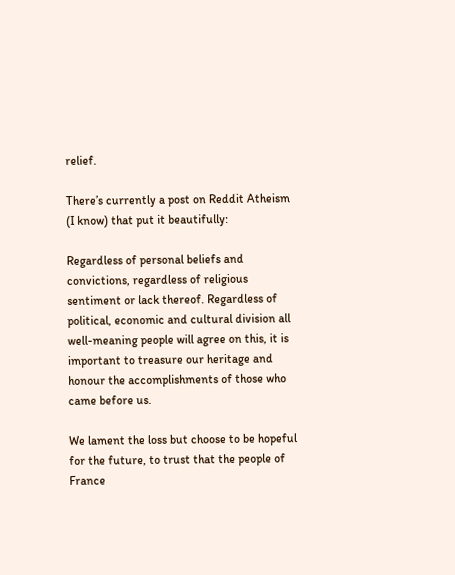relief.

There’s currently a post on Reddit Atheism (I know) that put it beautifully:

Regardless of personal beliefs and convictions, regardless of religious sentiment or lack thereof. Regardless of political, economic and cultural division all well-meaning people will agree on this, it is important to treasure our heritage and honour the accomplishments of those who came before us.

We lament the loss but choose to be hopeful for the future, to trust that the people of France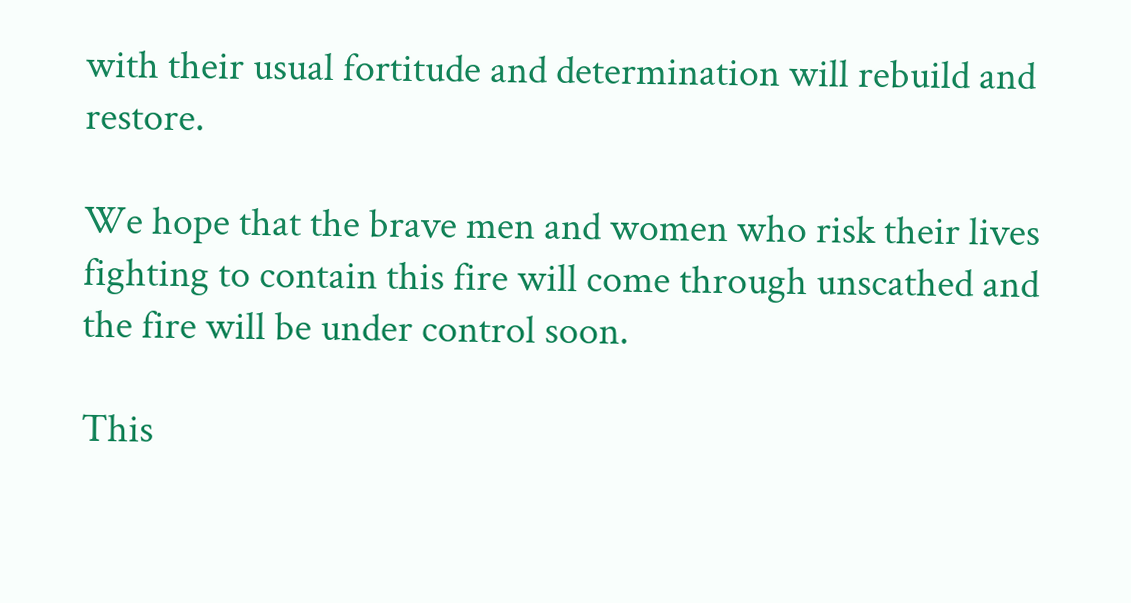with their usual fortitude and determination will rebuild and restore.

We hope that the brave men and women who risk their lives fighting to contain this fire will come through unscathed and the fire will be under control soon.

This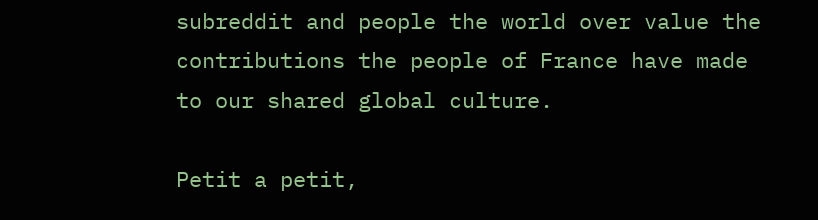subreddit and people the world over value the contributions the people of France have made to our shared global culture.

Petit a petit,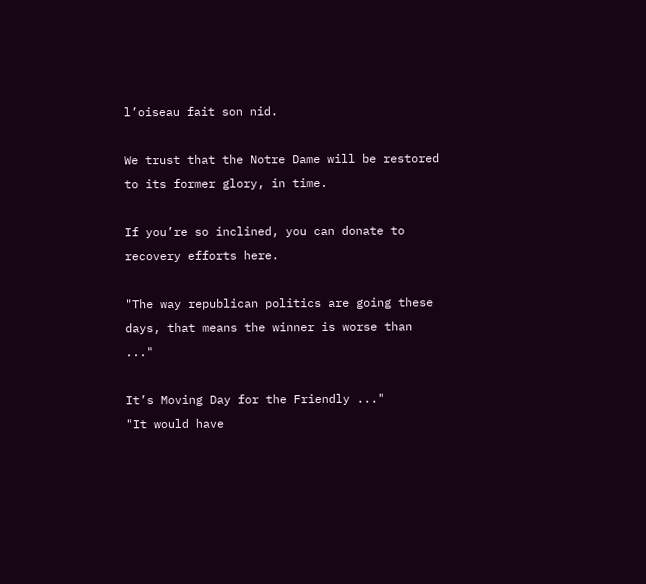l’oiseau fait son nid.

We trust that the Notre Dame will be restored to its former glory, in time.

If you’re so inclined, you can donate to recovery efforts here.

"The way republican politics are going these days, that means the winner is worse than ..."

It’s Moving Day for the Friendly ..."
"It would have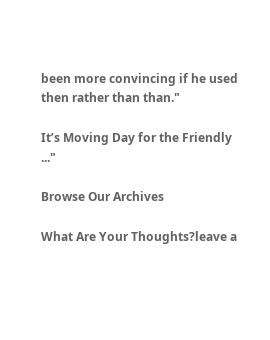been more convincing if he used then rather than than."

It’s Moving Day for the Friendly ..."

Browse Our Archives

What Are Your Thoughts?leave a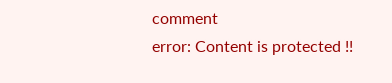comment
error: Content is protected !!